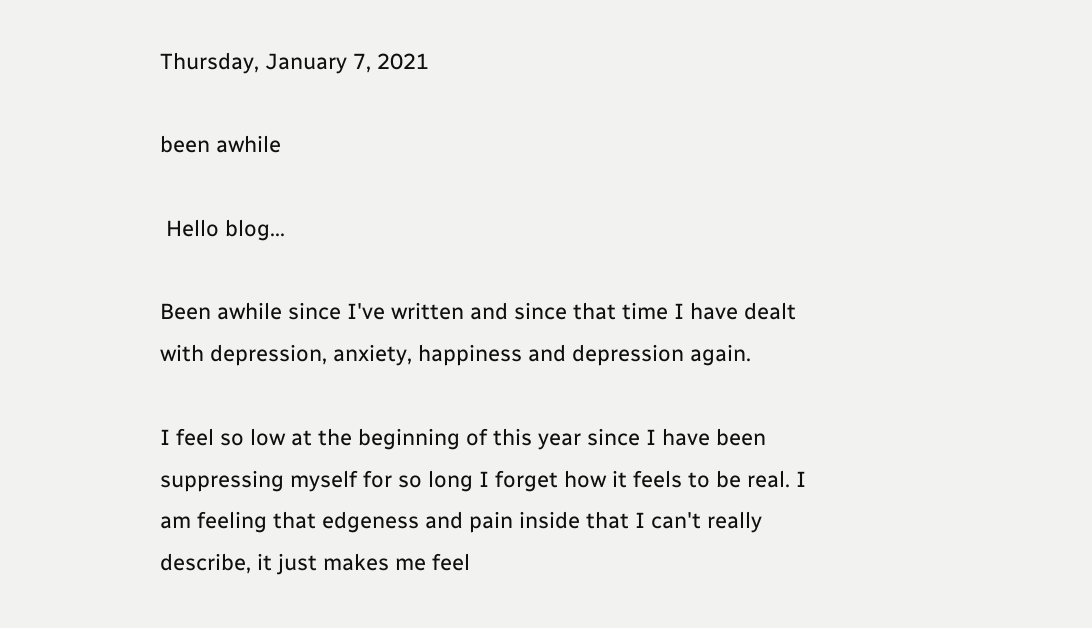Thursday, January 7, 2021

been awhile

 Hello blog...

Been awhile since I've written and since that time I have dealt with depression, anxiety, happiness and depression again.

I feel so low at the beginning of this year since I have been suppressing myself for so long I forget how it feels to be real. I am feeling that edgeness and pain inside that I can't really describe, it just makes me feel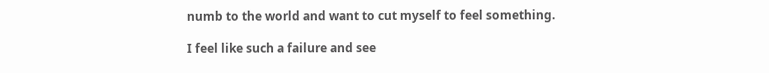numb to the world and want to cut myself to feel something.

I feel like such a failure and see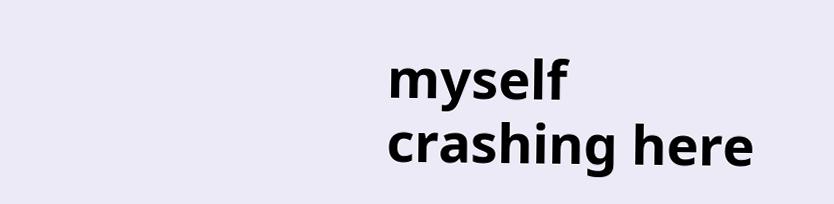myself crashing here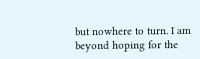but nowhere to turn. I am beyond hoping for the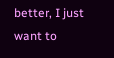better, I just want to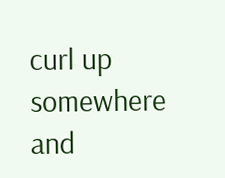curl up somewhere and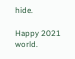hide.

Happy 2021 world.